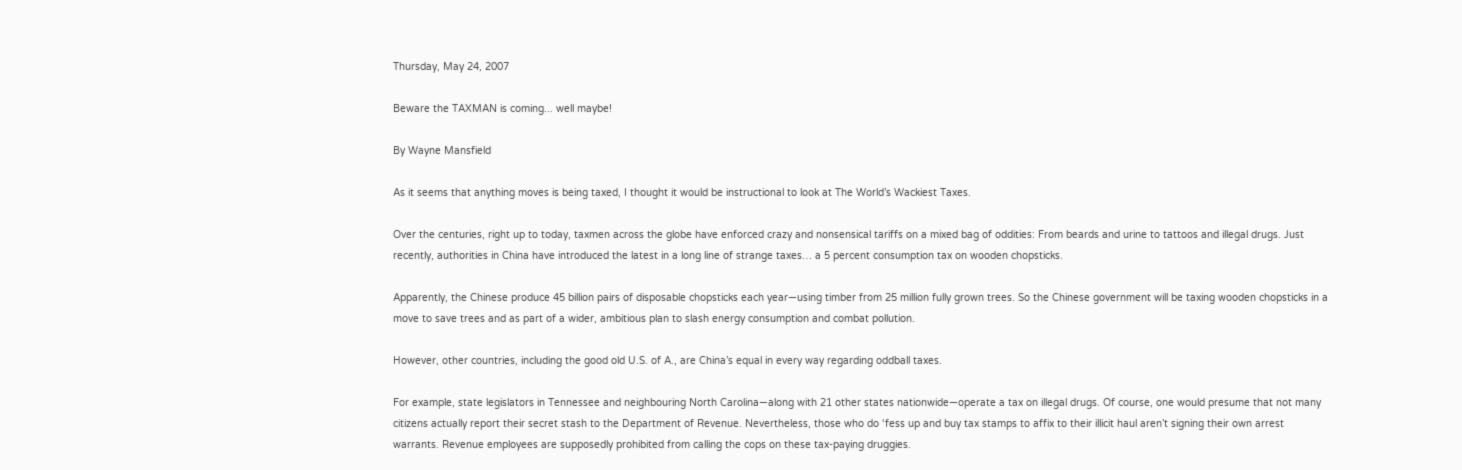Thursday, May 24, 2007

Beware the TAXMAN is coming... well maybe!

By Wayne Mansfield

As it seems that anything moves is being taxed, I thought it would be instructional to look at The World’s Wackiest Taxes.

Over the centuries, right up to today, taxmen across the globe have enforced crazy and nonsensical tariffs on a mixed bag of oddities: From beards and urine to tattoos and illegal drugs. Just recently, authorities in China have introduced the latest in a long line of strange taxes… a 5 percent consumption tax on wooden chopsticks.

Apparently, the Chinese produce 45 billion pairs of disposable chopsticks each year—using timber from 25 million fully grown trees. So the Chinese government will be taxing wooden chopsticks in a move to save trees and as part of a wider, ambitious plan to slash energy consumption and combat pollution.

However, other countries, including the good old U.S. of A., are China’s equal in every way regarding oddball taxes.

For example, state legislators in Tennessee and neighbouring North Carolina—along with 21 other states nationwide—operate a tax on illegal drugs. Of course, one would presume that not many citizens actually report their secret stash to the Department of Revenue. Nevertheless, those who do ‘fess up and buy tax stamps to affix to their illicit haul aren’t signing their own arrest warrants. Revenue employees are supposedly prohibited from calling the cops on these tax-paying druggies.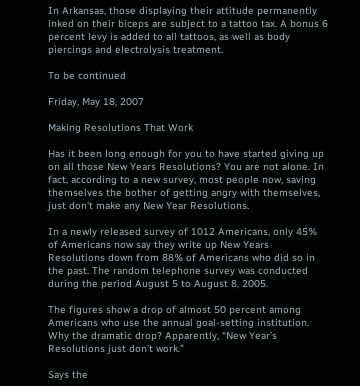In Arkansas, those displaying their attitude permanently inked on their biceps are subject to a tattoo tax. A bonus 6 percent levy is added to all tattoos, as well as body piercings and electrolysis treatment.

To be continued

Friday, May 18, 2007

Making Resolutions That Work

Has it been long enough for you to have started giving up on all those New Years Resolutions? You are not alone. In fact, according to a new survey, most people now, saving themselves the bother of getting angry with themselves, just don't make any New Year Resolutions.

In a newly released survey of 1012 Americans, only 45% of Americans now say they write up New Years Resolutions down from 88% of Americans who did so in the past. The random telephone survey was conducted during the period August 5 to August 8, 2005.

The figures show a drop of almost 50 percent among Americans who use the annual goal-setting institution. Why the dramatic drop? Apparently, “New Year’s Resolutions just don’t work.”

Says the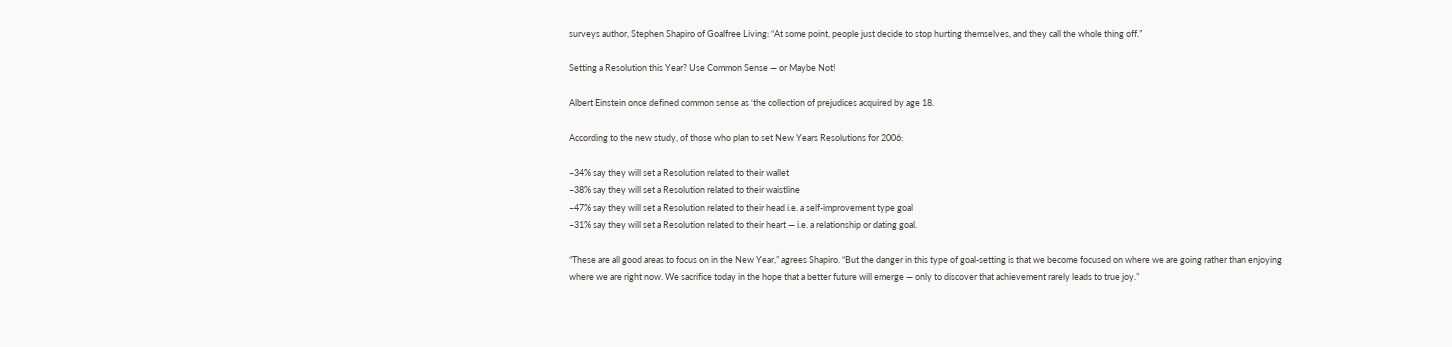surveys author, Stephen Shapiro of Goalfree Living: “At some point, people just decide to stop hurting themselves, and they call the whole thing off.”

Setting a Resolution this Year? Use Common Sense — or Maybe Not!

Albert Einstein once defined common sense as ‘the collection of prejudices acquired by age 18.

According to the new study, of those who plan to set New Years Resolutions for 2006:

–34% say they will set a Resolution related to their wallet
–38% say they will set a Resolution related to their waistline
–47% say they will set a Resolution related to their head i.e. a self-improvement type goal
–31% say they will set a Resolution related to their heart — i.e. a relationship or dating goal.

“These are all good areas to focus on in the New Year,” agrees Shapiro. “But the danger in this type of goal-setting is that we become focused on where we are going rather than enjoying where we are right now. We sacrifice today in the hope that a better future will emerge — only to discover that achievement rarely leads to true joy.”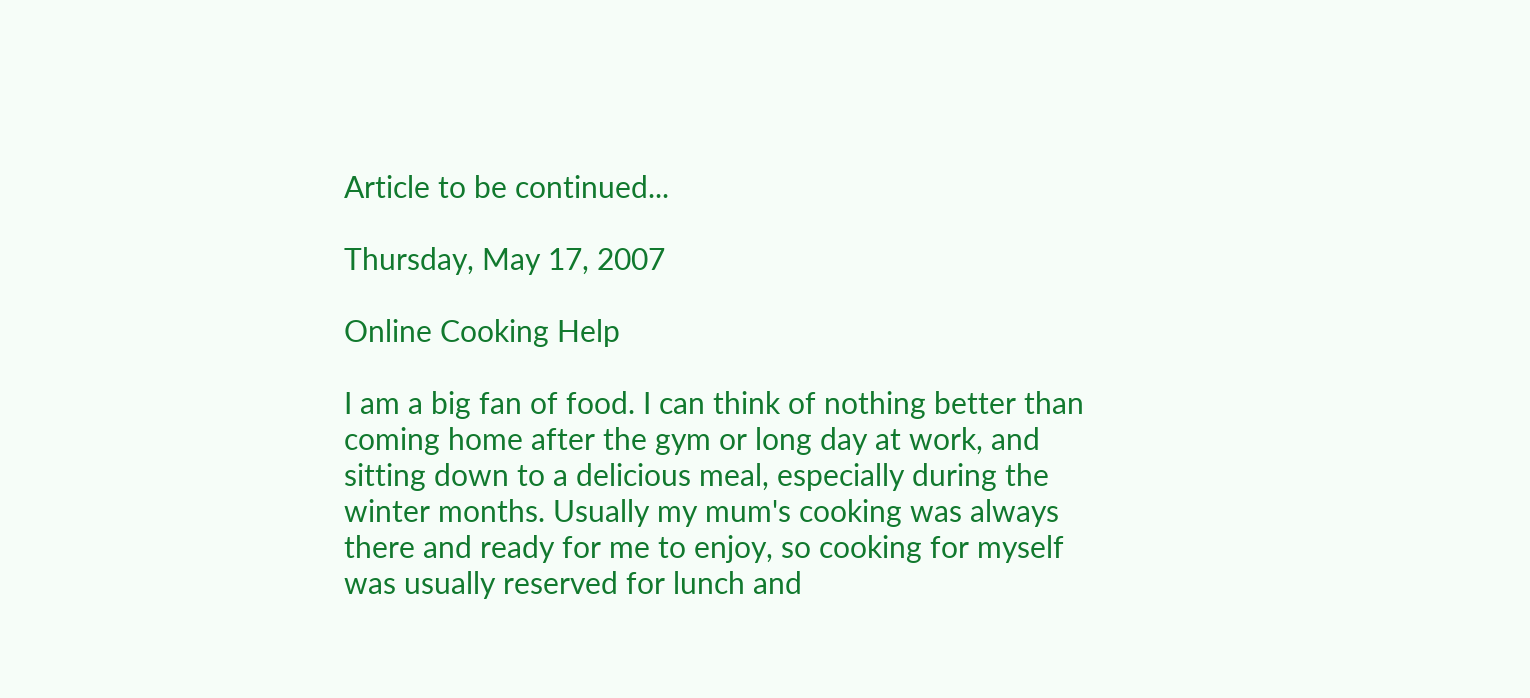Article to be continued...

Thursday, May 17, 2007

Online Cooking Help

I am a big fan of food. I can think of nothing better than coming home after the gym or long day at work, and sitting down to a delicious meal, especially during the winter months. Usually my mum's cooking was always there and ready for me to enjoy, so cooking for myself was usually reserved for lunch and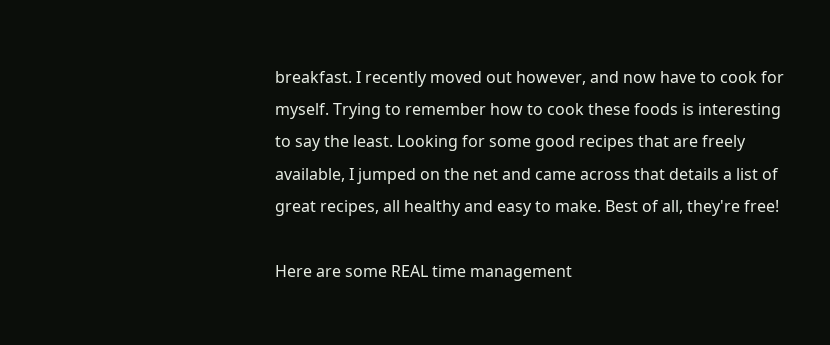breakfast. I recently moved out however, and now have to cook for myself. Trying to remember how to cook these foods is interesting to say the least. Looking for some good recipes that are freely available, I jumped on the net and came across that details a list of great recipes, all healthy and easy to make. Best of all, they're free!

Here are some REAL time management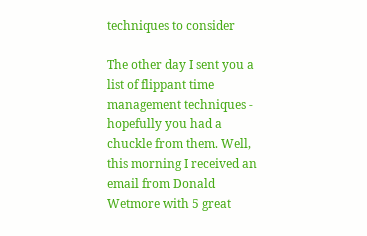techniques to consider

The other day I sent you a list of flippant time management techniques - hopefully you had a chuckle from them. Well, this morning I received an email from Donald Wetmore with 5 great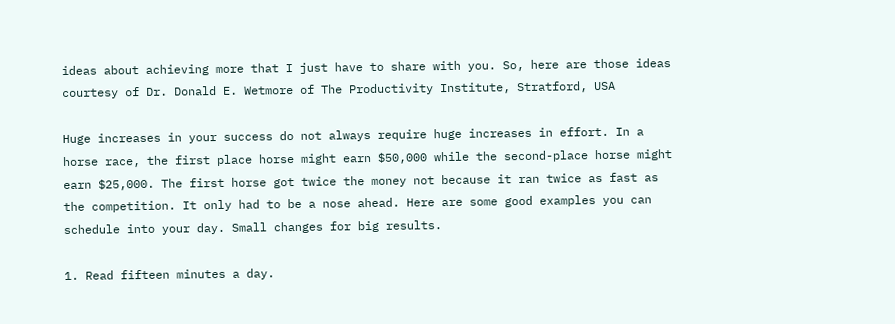ideas about achieving more that I just have to share with you. So, here are those ideas courtesy of Dr. Donald E. Wetmore of The Productivity Institute, Stratford, USA

Huge increases in your success do not always require huge increases in effort. In a horse race, the first place horse might earn $50,000 while the second-place horse might earn $25,000. The first horse got twice the money not because it ran twice as fast as the competition. It only had to be a nose ahead. Here are some good examples you can schedule into your day. Small changes for big results.

1. Read fifteen minutes a day.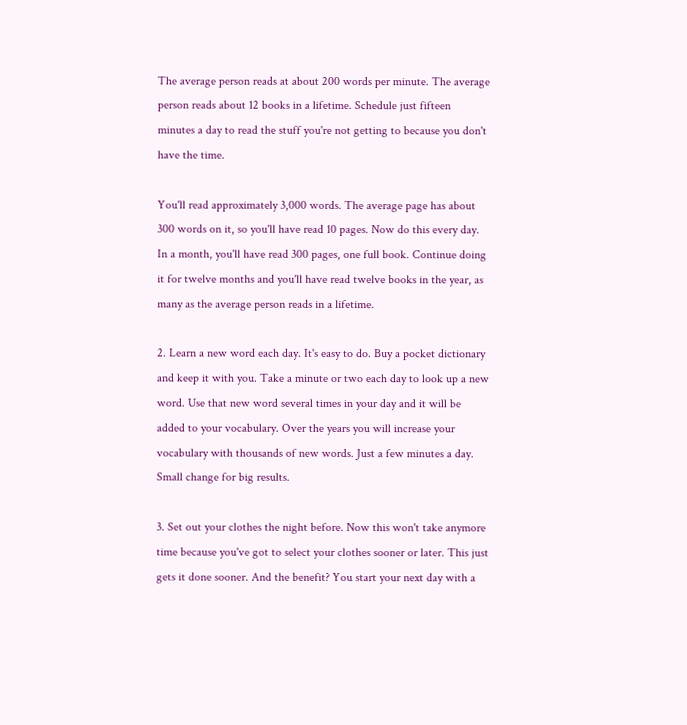The average person reads at about 200 words per minute. The average person reads about 12 books in a lifetime. Schedule just fifteen minutes a day to read the stuff you're not getting to because you don't have the time.

You'll read approximately 3,000 words. The average page has about 300 words on it, so you'll have read 10 pages. Now do this every day. In a month, you'll have read 300 pages, one full book. Continue doing it for twelve months and you'll have read twelve books in the year, as many as the average person reads in a lifetime.

2. Learn a new word each day. It's easy to do. Buy a pocket dictionary and keep it with you. Take a minute or two each day to look up a new word. Use that new word several times in your day and it will be added to your vocabulary. Over the years you will increase your vocabulary with thousands of new words. Just a few minutes a day. Small change for big results.

3. Set out your clothes the night before. Now this won't take anymore time because you've got to select your clothes sooner or later. This just gets it done sooner. And the benefit? You start your next day with a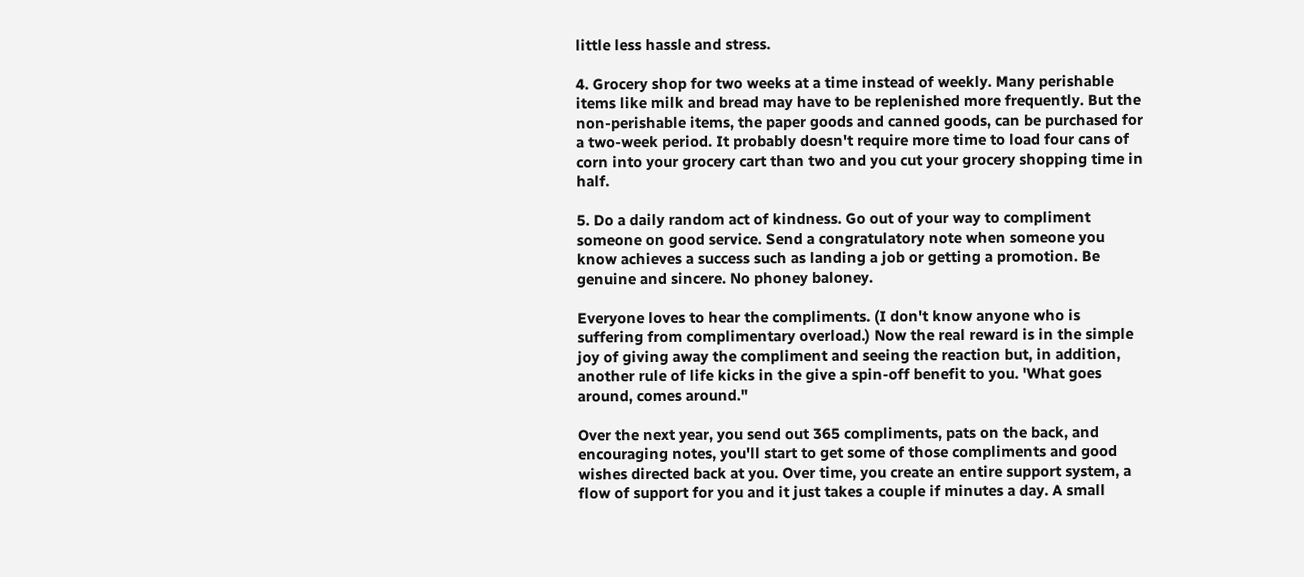little less hassle and stress.

4. Grocery shop for two weeks at a time instead of weekly. Many perishable items like milk and bread may have to be replenished more frequently. But the non-perishable items, the paper goods and canned goods, can be purchased for a two-week period. It probably doesn't require more time to load four cans of corn into your grocery cart than two and you cut your grocery shopping time in half.

5. Do a daily random act of kindness. Go out of your way to compliment someone on good service. Send a congratulatory note when someone you know achieves a success such as landing a job or getting a promotion. Be genuine and sincere. No phoney baloney.

Everyone loves to hear the compliments. (I don't know anyone who is suffering from complimentary overload.) Now the real reward is in the simple joy of giving away the compliment and seeing the reaction but, in addition, another rule of life kicks in the give a spin-off benefit to you. 'What goes around, comes around."

Over the next year, you send out 365 compliments, pats on the back, and encouraging notes, you'll start to get some of those compliments and good wishes directed back at you. Over time, you create an entire support system, a flow of support for you and it just takes a couple if minutes a day. A small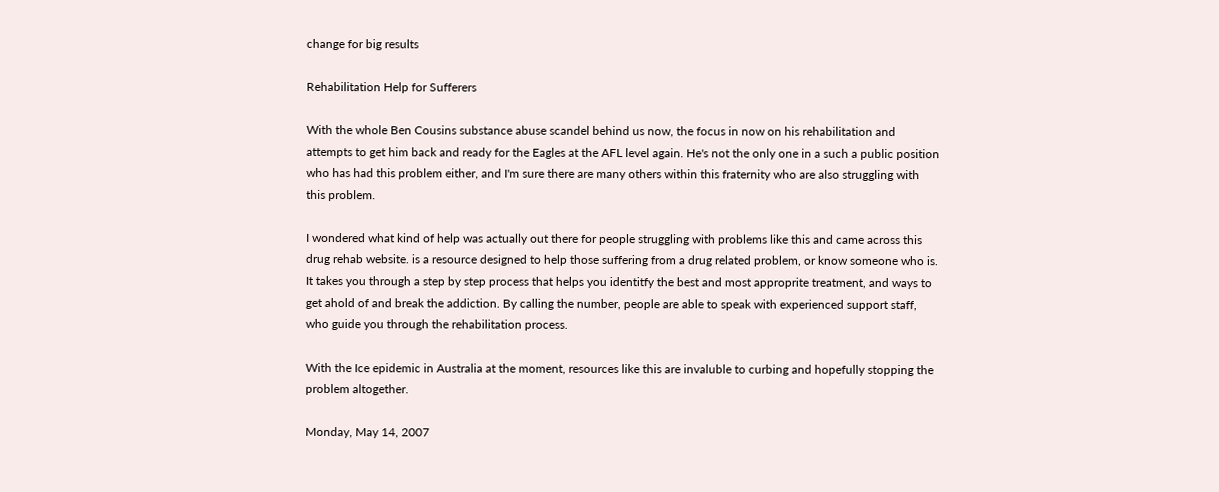change for big results

Rehabilitation Help for Sufferers

With the whole Ben Cousins substance abuse scandel behind us now, the focus in now on his rehabilitation and attempts to get him back and ready for the Eagles at the AFL level again. He's not the only one in a such a public position who has had this problem either, and I'm sure there are many others within this fraternity who are also struggling with this problem.

I wondered what kind of help was actually out there for people struggling with problems like this and came across this drug rehab website. is a resource designed to help those suffering from a drug related problem, or know someone who is. It takes you through a step by step process that helps you identitfy the best and most approprite treatment, and ways to get ahold of and break the addiction. By calling the number, people are able to speak with experienced support staff, who guide you through the rehabilitation process.

With the Ice epidemic in Australia at the moment, resources like this are invaluble to curbing and hopefully stopping the problem altogether.

Monday, May 14, 2007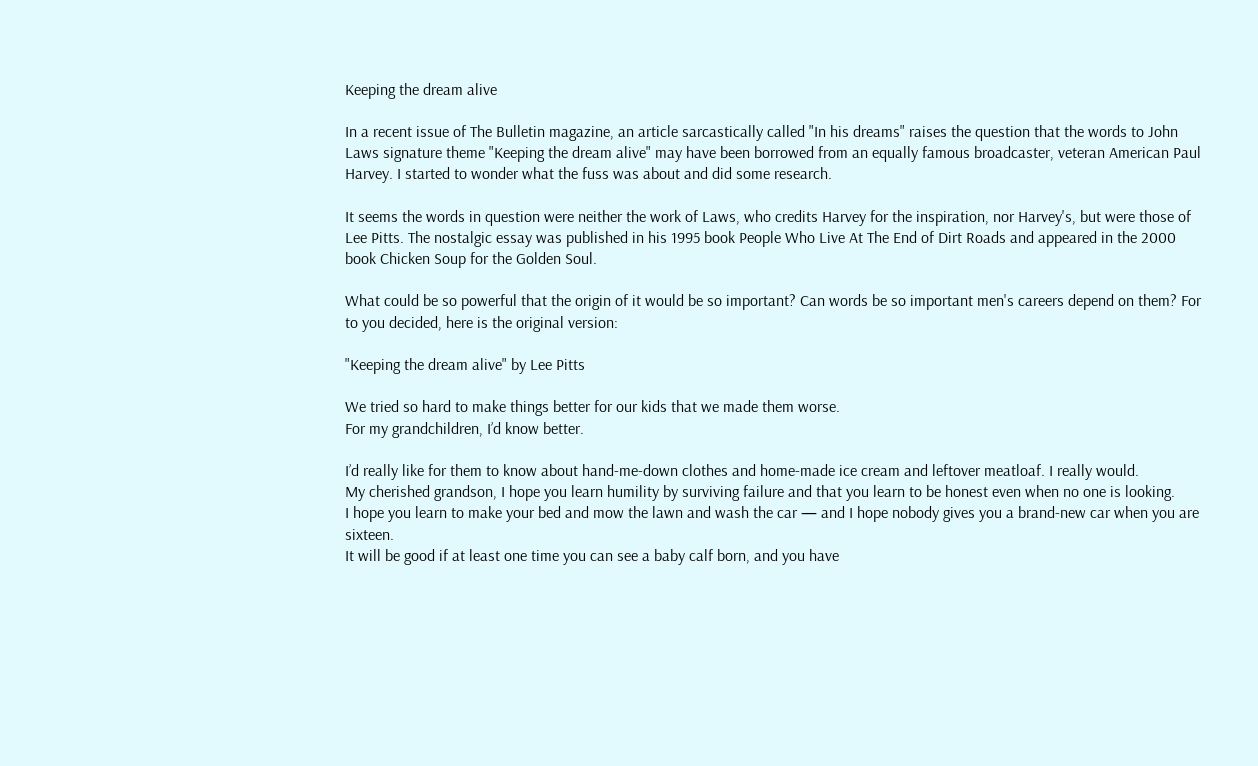Keeping the dream alive

In a recent issue of The Bulletin magazine, an article sarcastically called "In his dreams" raises the question that the words to John Laws signature theme "Keeping the dream alive" may have been borrowed from an equally famous broadcaster, veteran American Paul Harvey. I started to wonder what the fuss was about and did some research.

It seems the words in question were neither the work of Laws, who credits Harvey for the inspiration, nor Harvey's, but were those of Lee Pitts. The nostalgic essay was published in his 1995 book People Who Live At The End of Dirt Roads and appeared in the 2000 book Chicken Soup for the Golden Soul.

What could be so powerful that the origin of it would be so important? Can words be so important men's careers depend on them? For to you decided, here is the original version:

"Keeping the dream alive" by Lee Pitts

We tried so hard to make things better for our kids that we made them worse.
For my grandchildren, I’d know better.

I’d really like for them to know about hand-me-down clothes and home-made ice cream and leftover meatloaf. I really would.
My cherished grandson, I hope you learn humility by surviving failure and that you learn to be honest even when no one is looking.
I hope you learn to make your bed and mow the lawn and wash the car — and I hope nobody gives you a brand-new car when you are sixteen.
It will be good if at least one time you can see a baby calf born, and you have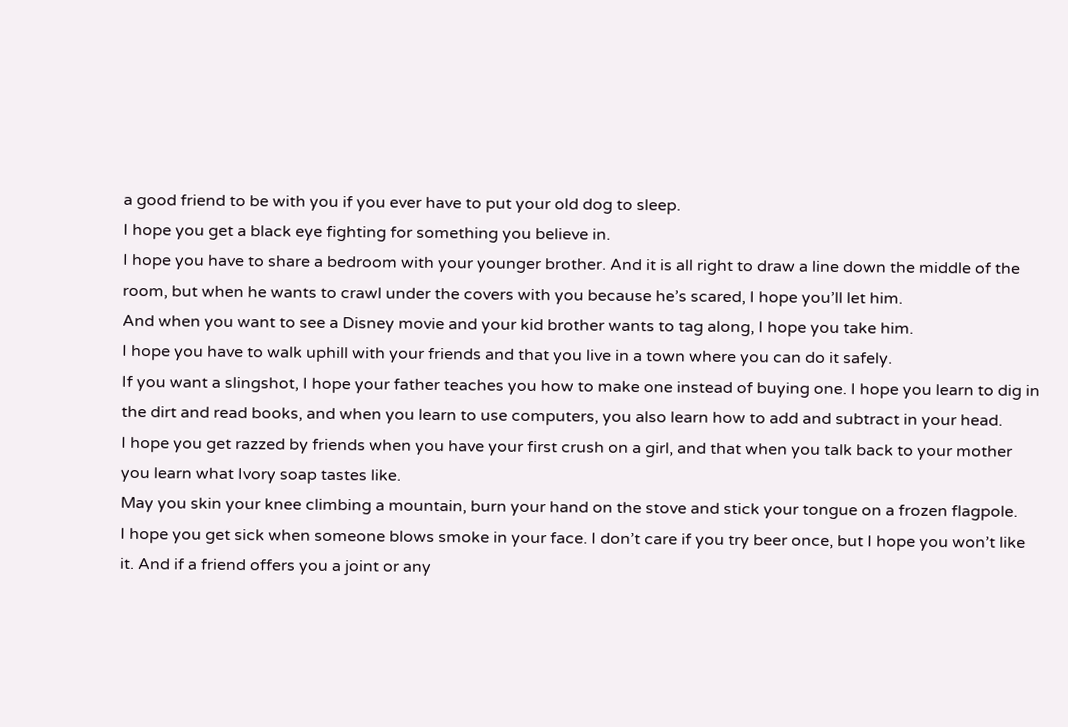a good friend to be with you if you ever have to put your old dog to sleep.
I hope you get a black eye fighting for something you believe in.
I hope you have to share a bedroom with your younger brother. And it is all right to draw a line down the middle of the room, but when he wants to crawl under the covers with you because he’s scared, I hope you’ll let him.
And when you want to see a Disney movie and your kid brother wants to tag along, I hope you take him.
I hope you have to walk uphill with your friends and that you live in a town where you can do it safely.
If you want a slingshot, I hope your father teaches you how to make one instead of buying one. I hope you learn to dig in the dirt and read books, and when you learn to use computers, you also learn how to add and subtract in your head.
I hope you get razzed by friends when you have your first crush on a girl, and that when you talk back to your mother you learn what Ivory soap tastes like.
May you skin your knee climbing a mountain, burn your hand on the stove and stick your tongue on a frozen flagpole.
I hope you get sick when someone blows smoke in your face. I don’t care if you try beer once, but I hope you won’t like it. And if a friend offers you a joint or any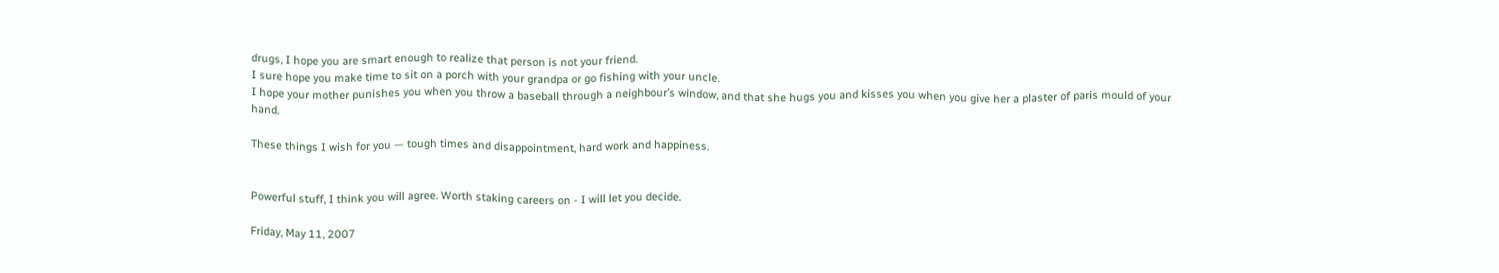drugs, I hope you are smart enough to realize that person is not your friend.
I sure hope you make time to sit on a porch with your grandpa or go fishing with your uncle.
I hope your mother punishes you when you throw a baseball through a neighbour’s window, and that she hugs you and kisses you when you give her a plaster of paris mould of your hand.

These things I wish for you — tough times and disappointment, hard work and happiness.


Powerful stuff, I think you will agree. Worth staking careers on - I will let you decide.

Friday, May 11, 2007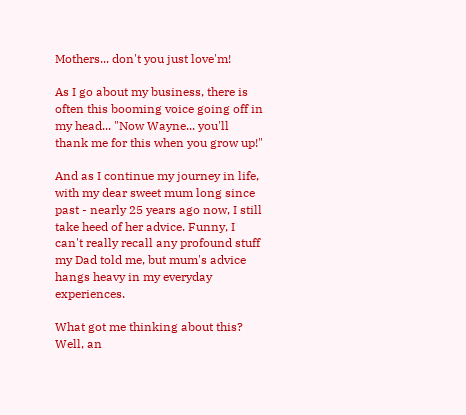Mothers... don't you just love'm!

As I go about my business, there is often this booming voice going off in my head... "Now Wayne... you'll thank me for this when you grow up!"

And as I continue my journey in life, with my dear sweet mum long since past - nearly 25 years ago now, I still take heed of her advice. Funny, I can't really recall any profound stuff my Dad told me, but mum's advice hangs heavy in my everyday experiences.

What got me thinking about this? Well, an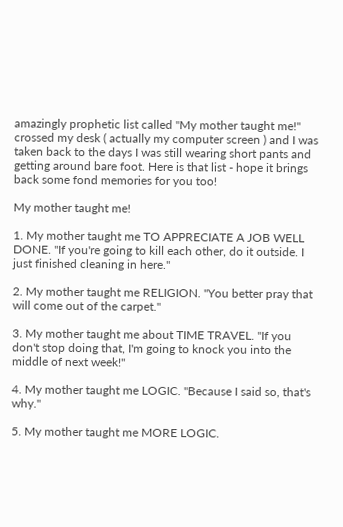amazingly prophetic list called "My mother taught me!" crossed my desk ( actually my computer screen ) and I was taken back to the days I was still wearing short pants and getting around bare foot. Here is that list - hope it brings back some fond memories for you too!

My mother taught me!

1. My mother taught me TO APPRECIATE A JOB WELL DONE. "If you're going to kill each other, do it outside. I just finished cleaning in here."

2. My mother taught me RELIGION. "You better pray that will come out of the carpet."

3. My mother taught me about TIME TRAVEL. "If you don't stop doing that, I'm going to knock you into the middle of next week!"

4. My mother taught me LOGIC. "Because I said so, that's why."

5. My mother taught me MORE LOGIC.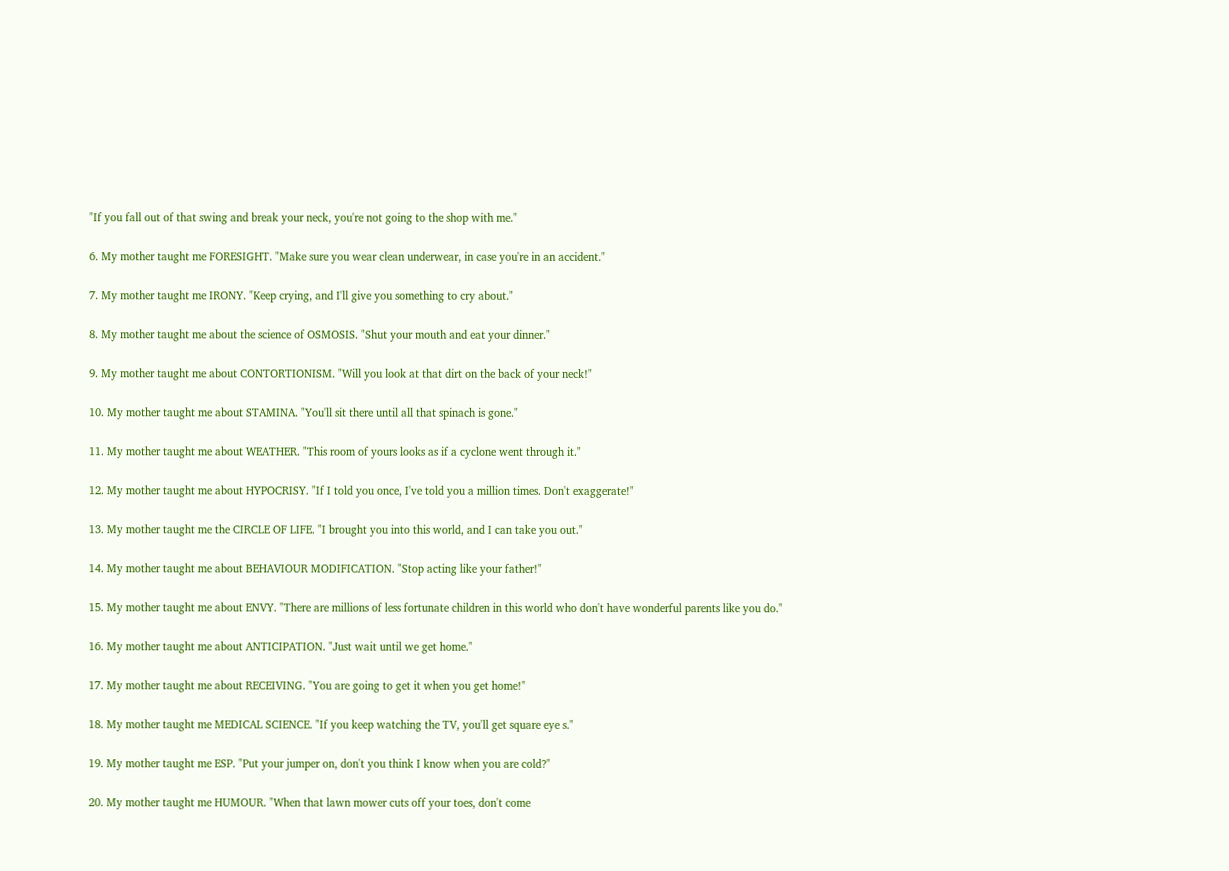"If you fall out of that swing and break your neck, you're not going to the shop with me."

6. My mother taught me FORESIGHT. "Make sure you wear clean underwear, in case you're in an accident."

7. My mother taught me IRONY. "Keep crying, and I'll give you something to cry about."

8. My mother taught me about the science of OSMOSIS. "Shut your mouth and eat your dinner."

9. My mother taught me about CONTORTIONISM. "Will you look at that dirt on the back of your neck!"

10. My mother taught me about STAMINA. "You'll sit there until all that spinach is gone."

11. My mother taught me about WEATHER. "This room of yours looks as if a cyclone went through it."

12. My mother taught me about HYPOCRISY. "If I told you once, I've told you a million times. Don't exaggerate!"

13. My mother taught me the CIRCLE OF LIFE. "I brought you into this world, and I can take you out."

14. My mother taught me about BEHAVIOUR MODIFICATION. "Stop acting like your father!"

15. My mother taught me about ENVY. "There are millions of less fortunate children in this world who don't have wonderful parents like you do."

16. My mother taught me about ANTICIPATION. "Just wait until we get home."

17. My mother taught me about RECEIVING. "You are going to get it when you get home!"

18. My mother taught me MEDICAL SCIENCE. "If you keep watching the TV, you'll get square eye s."

19. My mother taught me ESP. "Put your jumper on, don't you think I know when you are cold?"

20. My mother taught me HUMOUR. "When that lawn mower cuts off your toes, don't come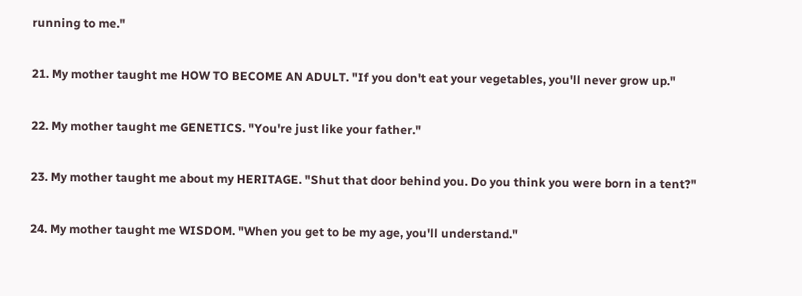running to me."

21. My mother taught me HOW TO BECOME AN ADULT. "If you don't eat your vegetables, you'll never grow up."

22. My mother taught me GENETICS. "You're just like your father."

23. My mother taught me about my HERITAGE. "Shut that door behind you. Do you think you were born in a tent?"

24. My mother taught me WISDOM. "When you get to be my age, you'll understand."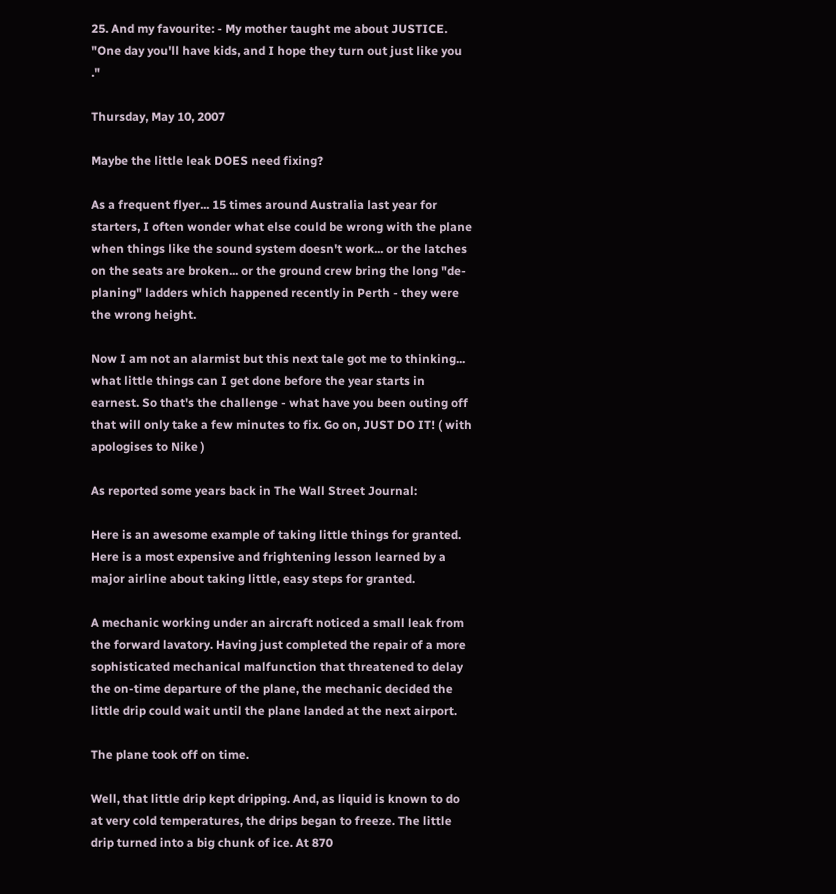25. And my favourite: - My mother taught me about JUSTICE. "One day you'll have kids, and I hope they turn out just like you ."

Thursday, May 10, 2007

Maybe the little leak DOES need fixing?

As a frequent flyer... 15 times around Australia last year for starters, I often wonder what else could be wrong with the plane when things like the sound system doesn't work... or the latches on the seats are broken... or the ground crew bring the long "de-planing" ladders which happened recently in Perth - they were the wrong height.

Now I am not an alarmist but this next tale got me to thinking... what little things can I get done before the year starts in earnest. So that's the challenge - what have you been outing off that will only take a few minutes to fix. Go on, JUST DO IT! ( with apologises to Nike )

As reported some years back in The Wall Street Journal:

Here is an awesome example of taking little things for granted. Here is a most expensive and frightening lesson learned by a major airline about taking little, easy steps for granted.

A mechanic working under an aircraft noticed a small leak from the forward lavatory. Having just completed the repair of a more sophisticated mechanical malfunction that threatened to delay the on-time departure of the plane, the mechanic decided the little drip could wait until the plane landed at the next airport.

The plane took off on time.

Well, that little drip kept dripping. And, as liquid is known to do at very cold temperatures, the drips began to freeze. The little drip turned into a big chunk of ice. At 870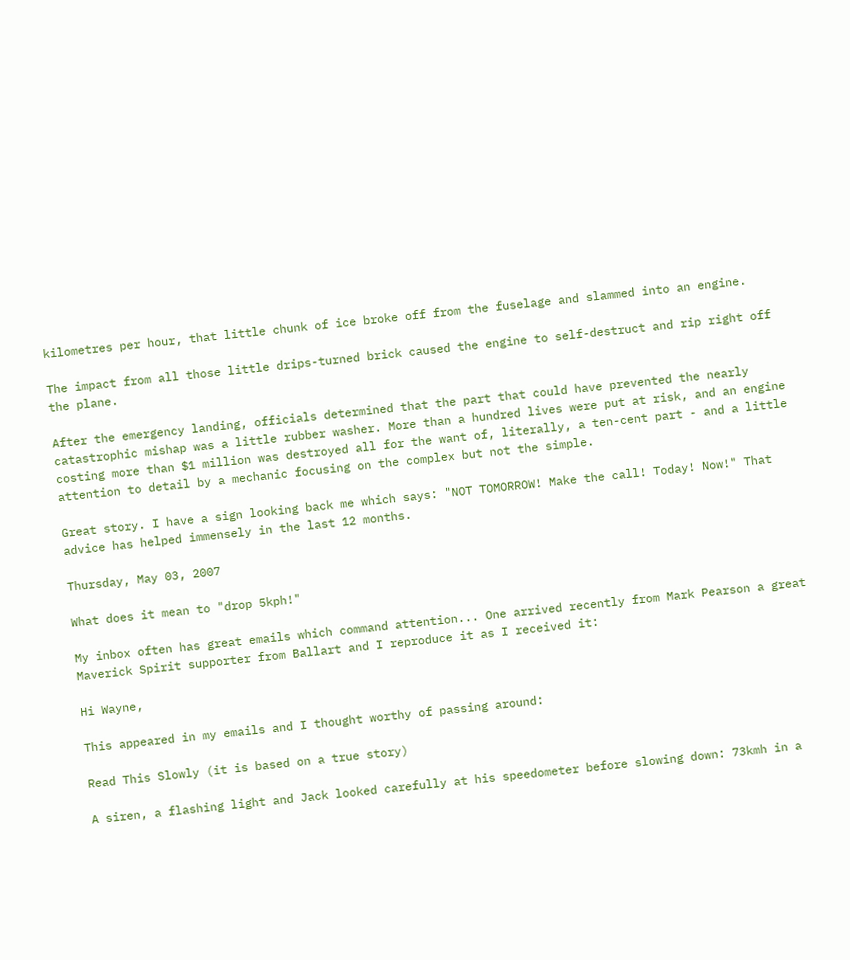kilometres per hour, that little chunk of ice broke off from the fuselage and slammed into an engine.

The impact from all those little drips-turned brick caused the engine to self-destruct and rip right off the plane.

After the emergency landing, officials determined that the part that could have prevented the nearly catastrophic mishap was a little rubber washer. More than a hundred lives were put at risk, and an engine costing more than $1 million was destroyed all for the want of, literally, a ten-cent part - and a little attention to detail by a mechanic focusing on the complex but not the simple.

Great story. I have a sign looking back me which says: "NOT TOMORROW! Make the call! Today! Now!" That advice has helped immensely in the last 12 months.

Thursday, May 03, 2007

What does it mean to "drop 5kph!"

My inbox often has great emails which command attention... One arrived recently from Mark Pearson a great Maverick Spirit supporter from Ballart and I reproduce it as I received it:

Hi Wayne,

This appeared in my emails and I thought worthy of passing around:

Read This Slowly (it is based on a true story)

A siren, a flashing light and Jack looked carefully at his speedometer before slowing down: 73kmh in a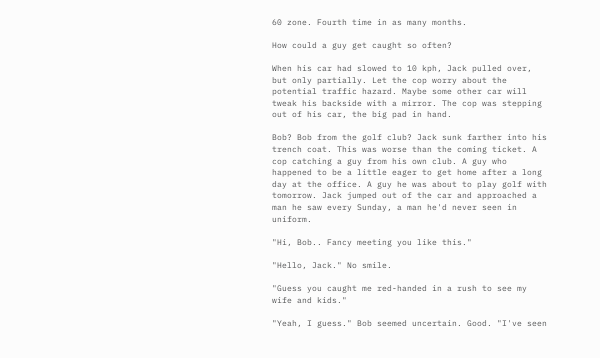60 zone. Fourth time in as many months.

How could a guy get caught so often?

When his car had slowed to 10 kph, Jack pulled over, but only partially. Let the cop worry about the potential traffic hazard. Maybe some other car will tweak his backside with a mirror. The cop was stepping out of his car, the big pad in hand.

Bob? Bob from the golf club? Jack sunk farther into his trench coat. This was worse than the coming ticket. A cop catching a guy from his own club. A guy who happened to be a little eager to get home after a long day at the office. A guy he was about to play golf with tomorrow. Jack jumped out of the car and approached a man he saw every Sunday, a man he'd never seen in uniform.

"Hi, Bob.. Fancy meeting you like this."

"Hello, Jack." No smile.

"Guess you caught me red-handed in a rush to see my wife and kids."

"Yeah, I guess." Bob seemed uncertain. Good. "I've seen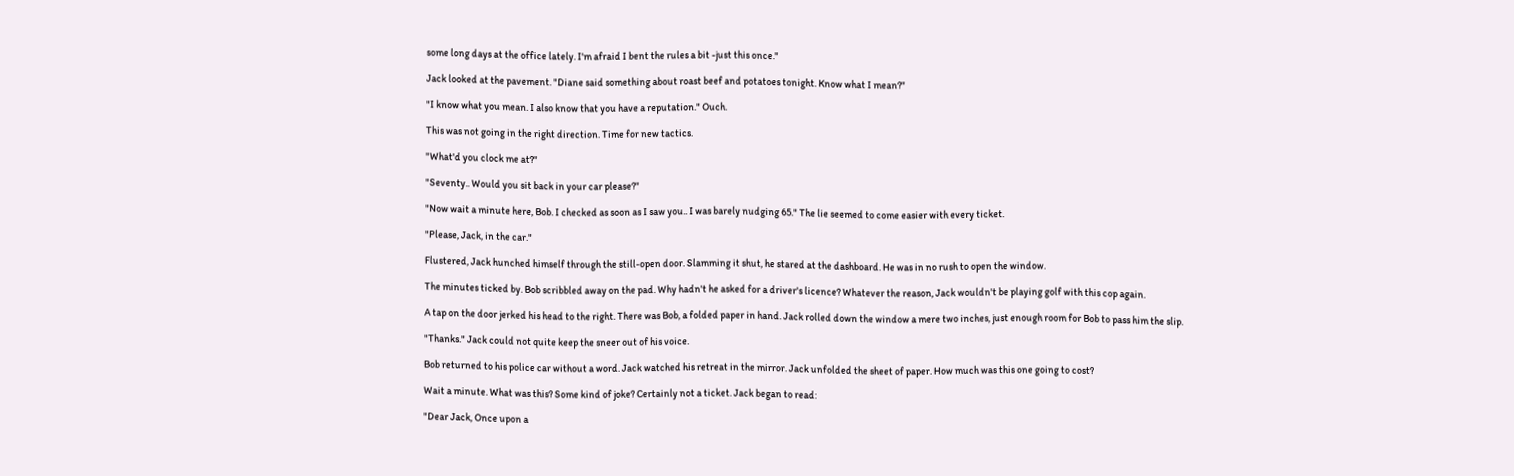some long days at the office lately. I'm afraid I bent the rules a bit -just this once."

Jack looked at the pavement. "Diane said something about roast beef and potatoes tonight. Know what I mean?"

"I know what you mean. I also know that you have a reputation." Ouch.

This was not going in the right direction. Time for new tactics.

"What'd you clock me at?"

"Seventy.. Would you sit back in your car please?"

"Now wait a minute here, Bob. I checked as soon as I saw you.. I was barely nudging 65." The lie seemed to come easier with every ticket.

"Please, Jack, in the car."

Flustered, Jack hunched himself through the still-open door. Slamming it shut, he stared at the dashboard. He was in no rush to open the window.

The minutes ticked by. Bob scribbled away on the pad. Why hadn't he asked for a driver's licence? Whatever the reason, Jack wouldn't be playing golf with this cop again.

A tap on the door jerked his head to the right. There was Bob, a folded paper in hand. Jack rolled down the window a mere two inches, just enough room for Bob to pass him the slip.

"Thanks." Jack could not quite keep the sneer out of his voice.

Bob returned to his police car without a word. Jack watched his retreat in the mirror. Jack unfolded the sheet of paper. How much was this one going to cost?

Wait a minute. What was this? Some kind of joke? Certainly not a ticket. Jack began to read:

"Dear Jack, Once upon a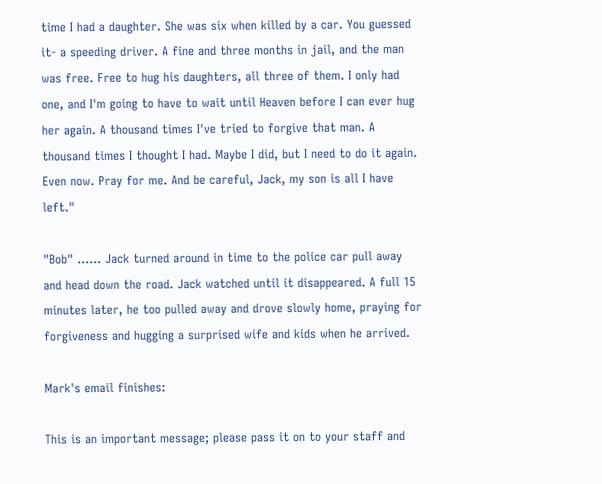time I had a daughter. She was six when killed by a car. You guessed it- a speeding driver. A fine and three months in jail, and the man was free. Free to hug his daughters, all three of them. I only had one, and I'm going to have to wait until Heaven before I can ever hug her again. A thousand times I've tried to forgive that man. A thousand times I thought I had. Maybe I did, but I need to do it again. Even now. Pray for me. And be careful, Jack, my son is all I have left."

"Bob" ...... Jack turned around in time to the police car pull away and head down the road. Jack watched until it disappeared. A full 15 minutes later, he too pulled away and drove slowly home, praying for forgiveness and hugging a surprised wife and kids when he arrived.

Mark's email finishes:

This is an important message; please pass it on to your staff and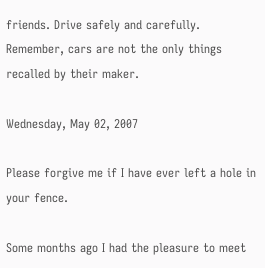friends. Drive safely and carefully. Remember, cars are not the only things recalled by their maker.

Wednesday, May 02, 2007

Please forgive me if I have ever left a hole in your fence.

Some months ago I had the pleasure to meet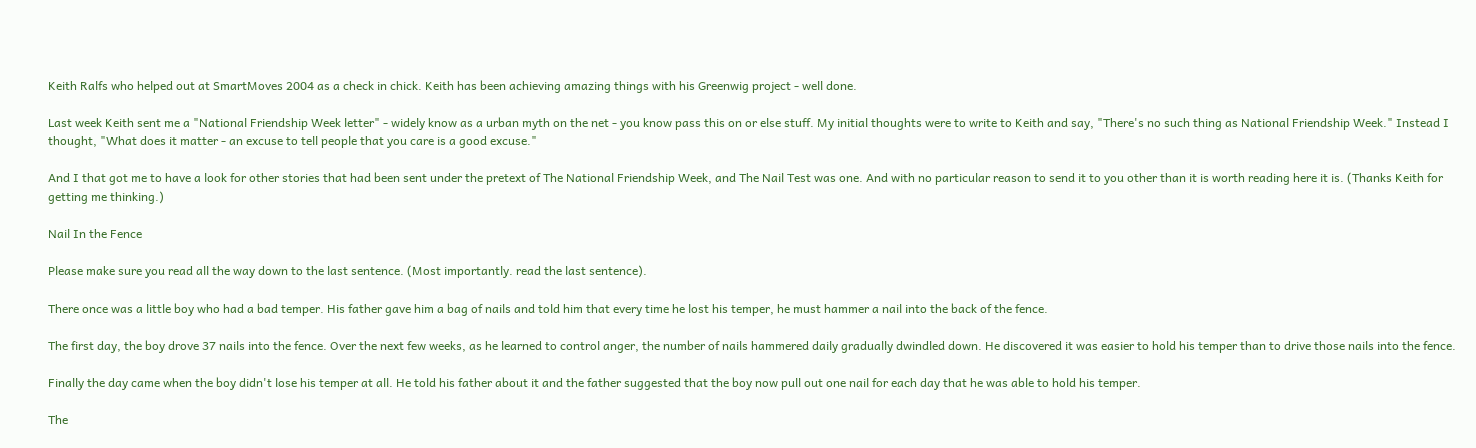Keith Ralfs who helped out at SmartMoves 2004 as a check in chick. Keith has been achieving amazing things with his Greenwig project - well done.

Last week Keith sent me a "National Friendship Week letter" - widely know as a urban myth on the net - you know pass this on or else stuff. My initial thoughts were to write to Keith and say, "There's no such thing as National Friendship Week." Instead I thought, "What does it matter - an excuse to tell people that you care is a good excuse."

And I that got me to have a look for other stories that had been sent under the pretext of The National Friendship Week, and The Nail Test was one. And with no particular reason to send it to you other than it is worth reading here it is. (Thanks Keith for getting me thinking.)

Nail In the Fence

Please make sure you read all the way down to the last sentence. (Most importantly. read the last sentence).

There once was a little boy who had a bad temper. His father gave him a bag of nails and told him that every time he lost his temper, he must hammer a nail into the back of the fence.

The first day, the boy drove 37 nails into the fence. Over the next few weeks, as he learned to control anger, the number of nails hammered daily gradually dwindled down. He discovered it was easier to hold his temper than to drive those nails into the fence.

Finally the day came when the boy didn't lose his temper at all. He told his father about it and the father suggested that the boy now pull out one nail for each day that he was able to hold his temper.

The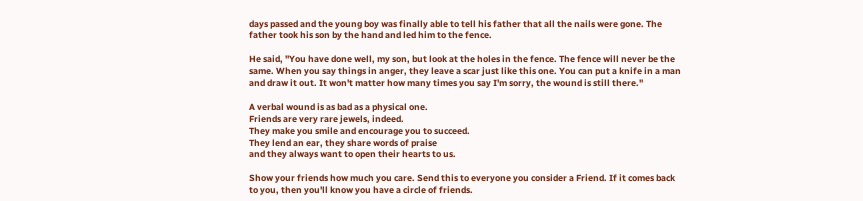days passed and the young boy was finally able to tell his father that all the nails were gone. The father took his son by the hand and led him to the fence.

He said, "You have done well, my son, but look at the holes in the fence. The fence will never be the same. When you say things in anger, they leave a scar just like this one. You can put a knife in a man and draw it out. It won't matter how many times you say I'm sorry, the wound is still there."

A verbal wound is as bad as a physical one.
Friends are very rare jewels, indeed.
They make you smile and encourage you to succeed.
They lend an ear, they share words of praise
and they always want to open their hearts to us.

Show your friends how much you care. Send this to everyone you consider a Friend. If it comes back to you, then you'll know you have a circle of friends.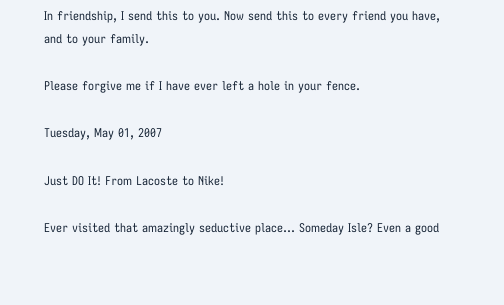In friendship, I send this to you. Now send this to every friend you have, and to your family.

Please forgive me if I have ever left a hole in your fence.

Tuesday, May 01, 2007

Just DO It! From Lacoste to Nike!

Ever visited that amazingly seductive place... Someday Isle? Even a good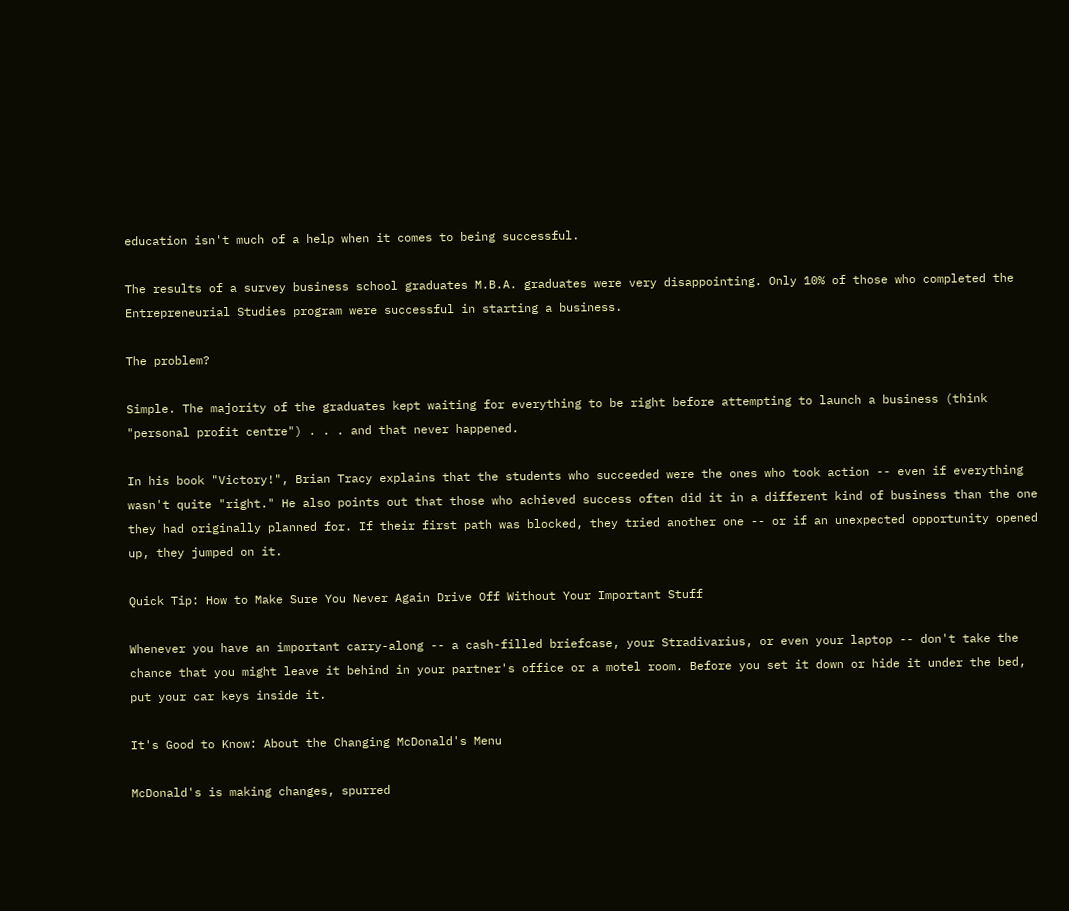education isn't much of a help when it comes to being successful.

The results of a survey business school graduates M.B.A. graduates were very disappointing. Only 10% of those who completed the Entrepreneurial Studies program were successful in starting a business.

The problem?

Simple. The majority of the graduates kept waiting for everything to be right before attempting to launch a business (think "personal profit centre") . . . and that never happened.

In his book "Victory!", Brian Tracy explains that the students who succeeded were the ones who took action -- even if everything wasn't quite "right." He also points out that those who achieved success often did it in a different kind of business than the one they had originally planned for. If their first path was blocked, they tried another one -- or if an unexpected opportunity opened up, they jumped on it.

Quick Tip: How to Make Sure You Never Again Drive Off Without Your Important Stuff

Whenever you have an important carry-along -- a cash-filled briefcase, your Stradivarius, or even your laptop -- don't take the chance that you might leave it behind in your partner's office or a motel room. Before you set it down or hide it under the bed, put your car keys inside it.

It's Good to Know: About the Changing McDonald's Menu

McDonald's is making changes, spurred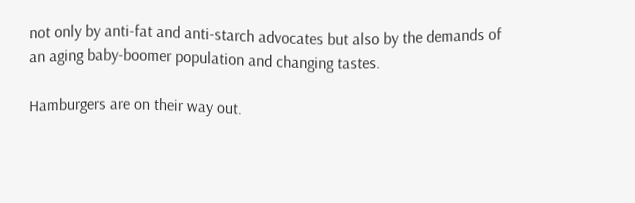not only by anti-fat and anti-starch advocates but also by the demands of an aging baby-boomer population and changing tastes.

Hamburgers are on their way out.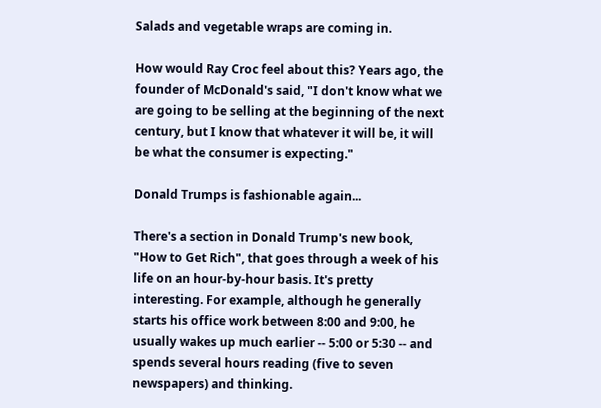Salads and vegetable wraps are coming in.

How would Ray Croc feel about this? Years ago, the founder of McDonald's said, "I don't know what we are going to be selling at the beginning of the next century, but I know that whatever it will be, it will be what the consumer is expecting."

Donald Trumps is fashionable again...

There's a section in Donald Trump's new book, "How to Get Rich", that goes through a week of his life on an hour-by-hour basis. It's pretty interesting. For example, although he generally starts his office work between 8:00 and 9:00, he usually wakes up much earlier -- 5:00 or 5:30 -- and spends several hours reading (five to seven newspapers) and thinking.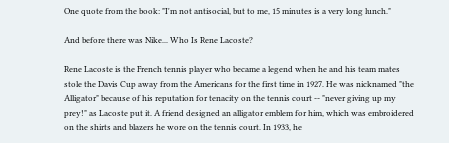One quote from the book: "I'm not antisocial, but to me, 15 minutes is a very long lunch."

And before there was Nike... Who Is Rene Lacoste?

Rene Lacoste is the French tennis player who became a legend when he and his team mates stole the Davis Cup away from the Americans for the first time in 1927. He was nicknamed "the Alligator" because of his reputation for tenacity on the tennis court -- "never giving up my prey!" as Lacoste put it. A friend designed an alligator emblem for him, which was embroidered on the shirts and blazers he wore on the tennis court. In 1933, he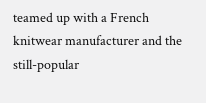teamed up with a French knitwear manufacturer and the still-popular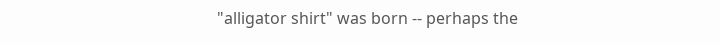"alligator shirt" was born -- perhaps the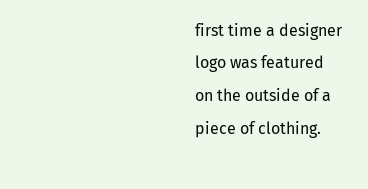first time a designer logo was featured on the outside of a piece of clothing.